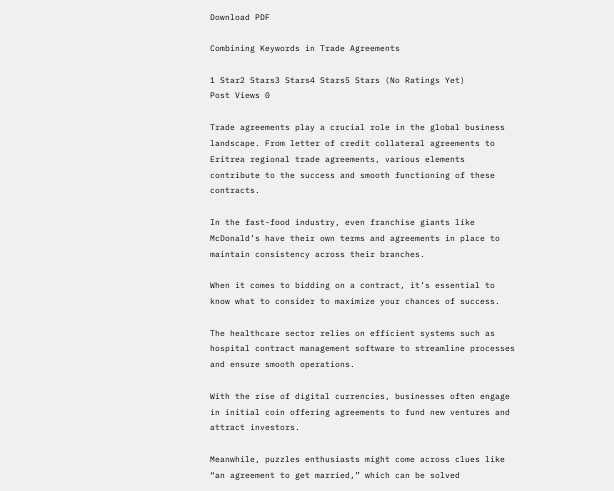Download PDF

Combining Keywords in Trade Agreements

1 Star2 Stars3 Stars4 Stars5 Stars (No Ratings Yet)
Post Views 0

Trade agreements play a crucial role in the global business landscape. From letter of credit collateral agreements to Eritrea regional trade agreements, various elements contribute to the success and smooth functioning of these contracts.

In the fast-food industry, even franchise giants like McDonald’s have their own terms and agreements in place to maintain consistency across their branches.

When it comes to bidding on a contract, it’s essential to know what to consider to maximize your chances of success.

The healthcare sector relies on efficient systems such as hospital contract management software to streamline processes and ensure smooth operations.

With the rise of digital currencies, businesses often engage in initial coin offering agreements to fund new ventures and attract investors.

Meanwhile, puzzles enthusiasts might come across clues like “an agreement to get married,” which can be solved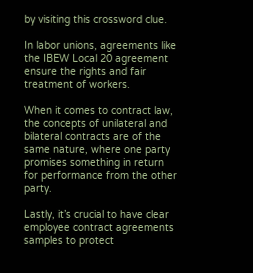by visiting this crossword clue.

In labor unions, agreements like the IBEW Local 20 agreement ensure the rights and fair treatment of workers.

When it comes to contract law, the concepts of unilateral and bilateral contracts are of the same nature, where one party promises something in return for performance from the other party.

Lastly, it’s crucial to have clear employee contract agreements samples to protect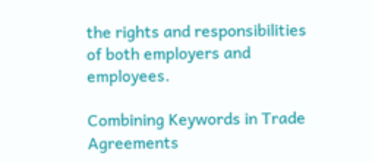the rights and responsibilities of both employers and employees.

Combining Keywords in Trade Agreements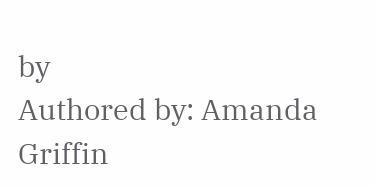by
Authored by: Amanda Griffin